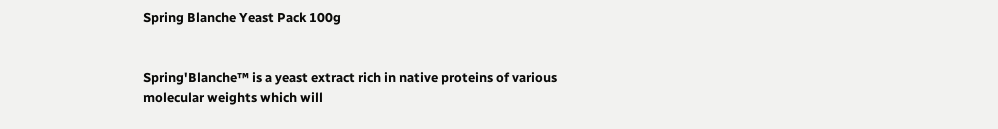Spring Blanche Yeast Pack 100g


Spring'Blanche™ is a yeast extract rich in native proteins of various molecular weights which will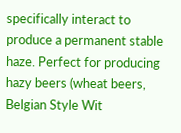specifically interact to produce a permanent stable haze. Perfect for producing hazy beers (wheat beers, Belgian Style Wit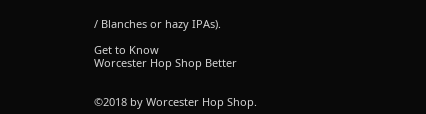/ Blanches or hazy IPAs).

Get to Know
Worcester Hop Shop Better


©2018 by Worcester Hop Shop.